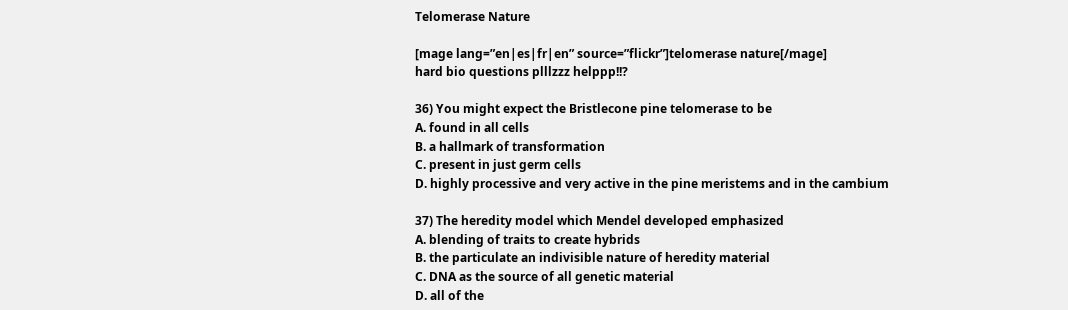Telomerase Nature

[mage lang=”en|es|fr|en” source=”flickr”]telomerase nature[/mage]
hard bio questions plllzzz helppp!!?

36) You might expect the Bristlecone pine telomerase to be
A. found in all cells
B. a hallmark of transformation
C. present in just germ cells
D. highly processive and very active in the pine meristems and in the cambium

37) The heredity model which Mendel developed emphasized
A. blending of traits to create hybrids
B. the particulate an indivisible nature of heredity material
C. DNA as the source of all genetic material
D. all of the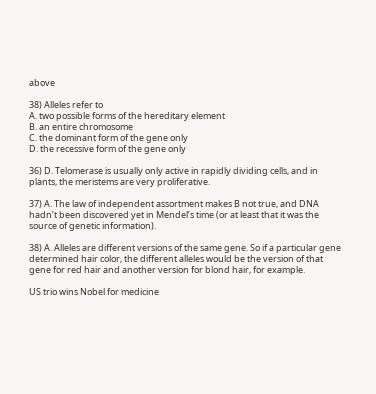above

38) Alleles refer to
A. two possible forms of the hereditary element
B. an entire chromosome
C. the dominant form of the gene only
D. the recessive form of the gene only

36) D. Telomerase is usually only active in rapidly dividing cells, and in plants, the meristems are very proliferative.

37) A. The law of independent assortment makes B not true, and DNA hadn’t been discovered yet in Mendel’s time (or at least that it was the source of genetic information).

38) A. Alleles are different versions of the same gene. So if a particular gene determined hair color, the different alleles would be the version of that gene for red hair and another version for blond hair, for example.

US trio wins Nobel for medicine